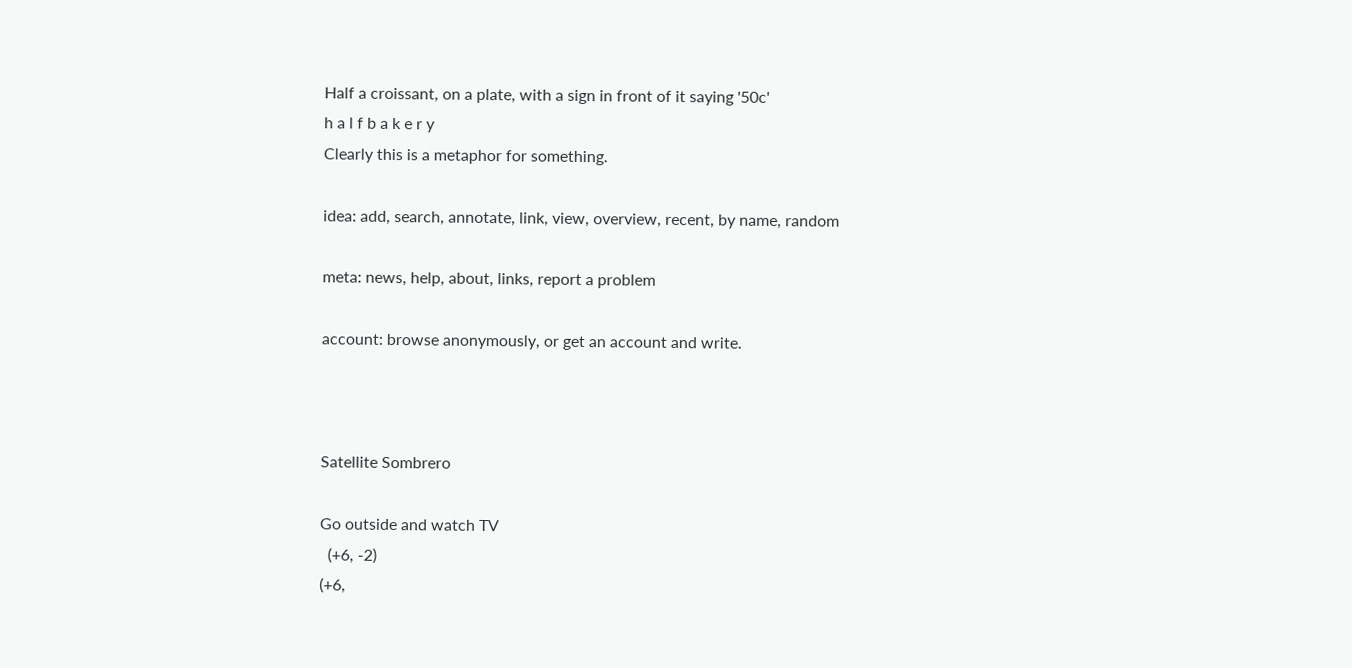Half a croissant, on a plate, with a sign in front of it saying '50c'
h a l f b a k e r y
Clearly this is a metaphor for something.

idea: add, search, annotate, link, view, overview, recent, by name, random

meta: news, help, about, links, report a problem

account: browse anonymously, or get an account and write.



Satellite Sombrero

Go outside and watch TV
  (+6, -2)
(+6,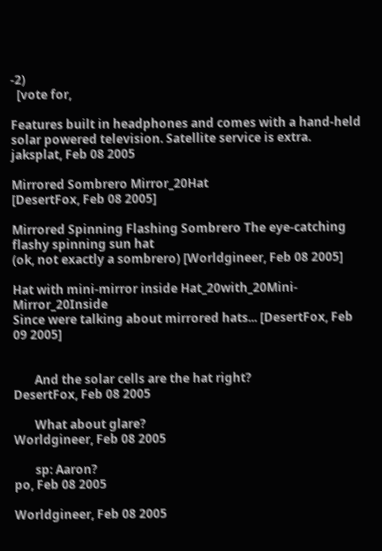-2)
  [vote for,

Features built in headphones and comes with a hand-held solar powered television. Satellite service is extra.
jaksplat, Feb 08 2005

Mirrored Sombrero Mirror_20Hat
[DesertFox, Feb 08 2005]

Mirrored Spinning Flashing Sombrero The eye-catching flashy spinning sun hat
(ok, not exactly a sombrero) [Worldgineer, Feb 08 2005]

Hat with mini-mirror inside Hat_20with_20Mini-Mirror_20Inside
Since were talking about mirrored hats... [DesertFox, Feb 09 2005]


       And the solar cells are the hat right?
DesertFox, Feb 08 2005

       What about glare?
Worldgineer, Feb 08 2005

       sp: Aaron?
po, Feb 08 2005

Worldgineer, Feb 08 2005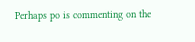Perhaps po is commenting on the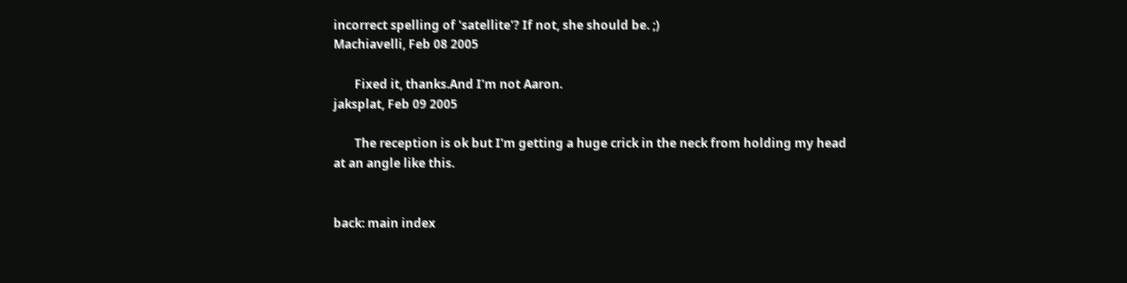incorrect spelling of 'satellite'? If not, she should be. ;)
Machiavelli, Feb 08 2005

       Fixed it, thanks.And I'm not Aaron.
jaksplat, Feb 09 2005

       The reception is ok but I'm getting a huge crick in the neck from holding my head at an angle like this.


back: main index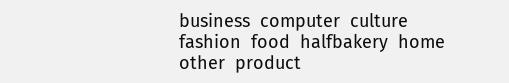business  computer  culture  fashion  food  halfbakery  home  other  product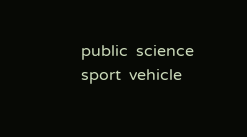public  science  sport  vehicle